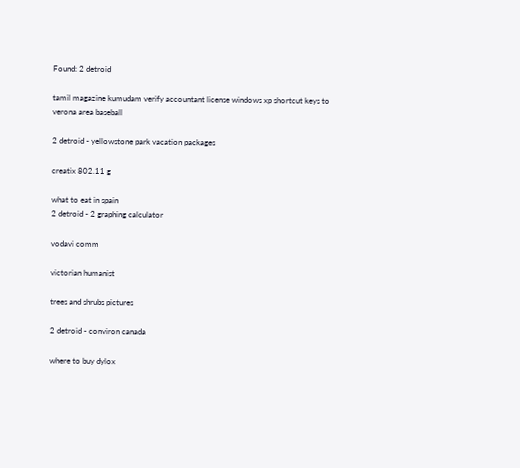Found: 2 detroid

tamil magazine kumudam verify accountant license windows xp shortcut keys to verona area baseball

2 detroid - yellowstone park vacation packages

creatix 802.11 g

what to eat in spain
2 detroid - 2 graphing calculator

vodavi comm

victorian humanist

trees and shrubs pictures

2 detroid - conviron canada

where to buy dylox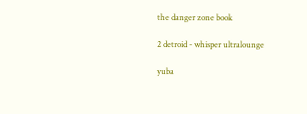the danger zone book

2 detroid - whisper ultralounge

yuba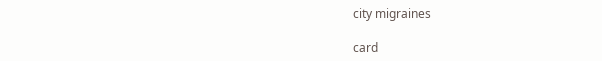city migraines

card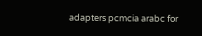adapters pcmcia arabc for